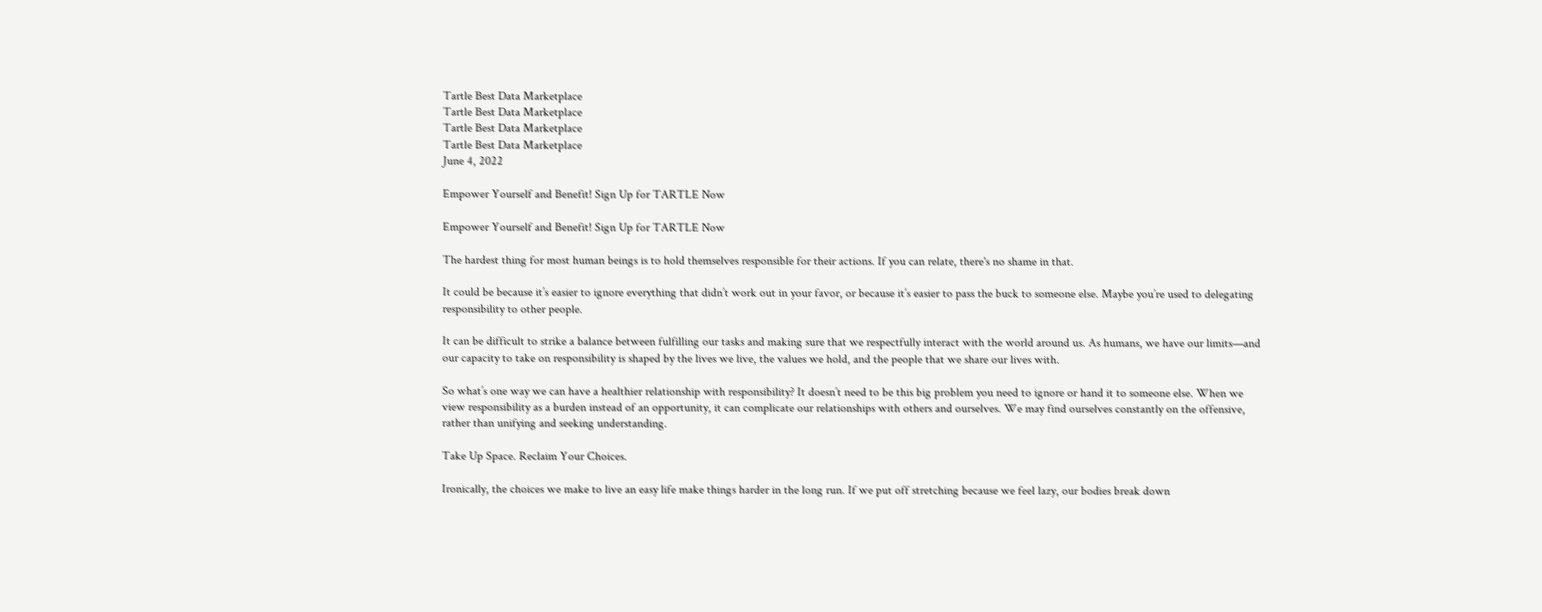Tartle Best Data Marketplace
Tartle Best Data Marketplace
Tartle Best Data Marketplace
Tartle Best Data Marketplace
June 4, 2022

Empower Yourself and Benefit! Sign Up for TARTLE Now

Empower Yourself and Benefit! Sign Up for TARTLE Now

The hardest thing for most human beings is to hold themselves responsible for their actions. If you can relate, there's no shame in that.

It could be because it’s easier to ignore everything that didn’t work out in your favor, or because it’s easier to pass the buck to someone else. Maybe you’re used to delegating responsibility to other people.

It can be difficult to strike a balance between fulfilling our tasks and making sure that we respectfully interact with the world around us. As humans, we have our limits—and our capacity to take on responsibility is shaped by the lives we live, the values we hold, and the people that we share our lives with.

So what’s one way we can have a healthier relationship with responsibility? It doesn’t need to be this big problem you need to ignore or hand it to someone else. When we view responsibility as a burden instead of an opportunity, it can complicate our relationships with others and ourselves. We may find ourselves constantly on the offensive, rather than unifying and seeking understanding.

Take Up Space. Reclaim Your Choices.

Ironically, the choices we make to live an easy life make things harder in the long run. If we put off stretching because we feel lazy, our bodies break down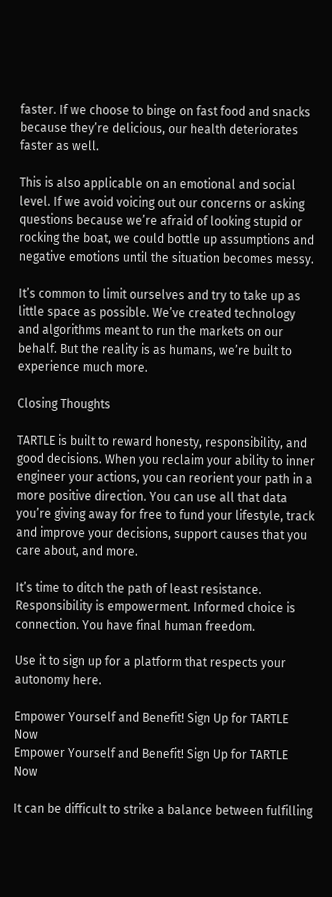faster. If we choose to binge on fast food and snacks because they’re delicious, our health deteriorates faster as well.

This is also applicable on an emotional and social level. If we avoid voicing out our concerns or asking questions because we’re afraid of looking stupid or rocking the boat, we could bottle up assumptions and negative emotions until the situation becomes messy.

It’s common to limit ourselves and try to take up as little space as possible. We’ve created technology and algorithms meant to run the markets on our behalf. But the reality is as humans, we’re built to experience much more.

Closing Thoughts

TARTLE is built to reward honesty, responsibility, and good decisions. When you reclaim your ability to inner engineer your actions, you can reorient your path in a more positive direction. You can use all that data you’re giving away for free to fund your lifestyle, track and improve your decisions, support causes that you care about, and more.

It’s time to ditch the path of least resistance. Responsibility is empowerment. Informed choice is connection. You have final human freedom.

Use it to sign up for a platform that respects your autonomy here.

Empower Yourself and Benefit! Sign Up for TARTLE Now
Empower Yourself and Benefit! Sign Up for TARTLE Now

It can be difficult to strike a balance between fulfilling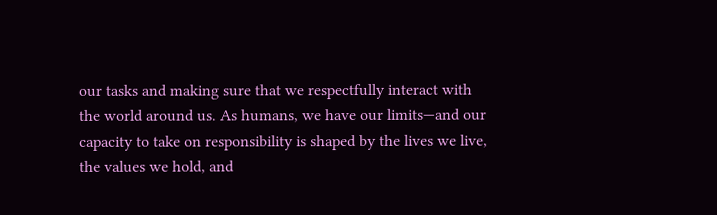our tasks and making sure that we respectfully interact with the world around us. As humans, we have our limits—and our capacity to take on responsibility is shaped by the lives we live, the values we hold, and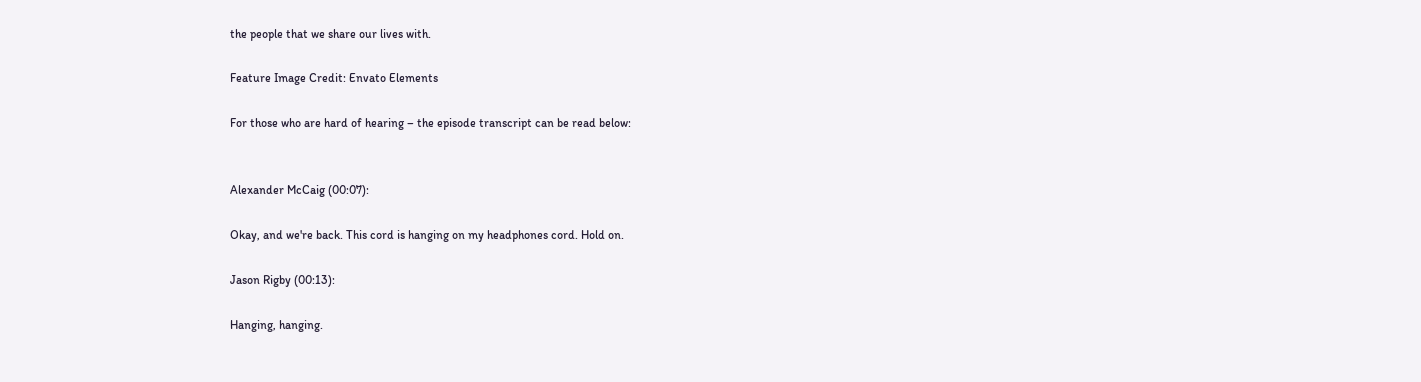the people that we share our lives with.

Feature Image Credit: Envato Elements

For those who are hard of hearing – the episode transcript can be read below:


Alexander McCaig (00:07):

Okay, and we're back. This cord is hanging on my headphones cord. Hold on.

Jason Rigby (00:13):

Hanging, hanging.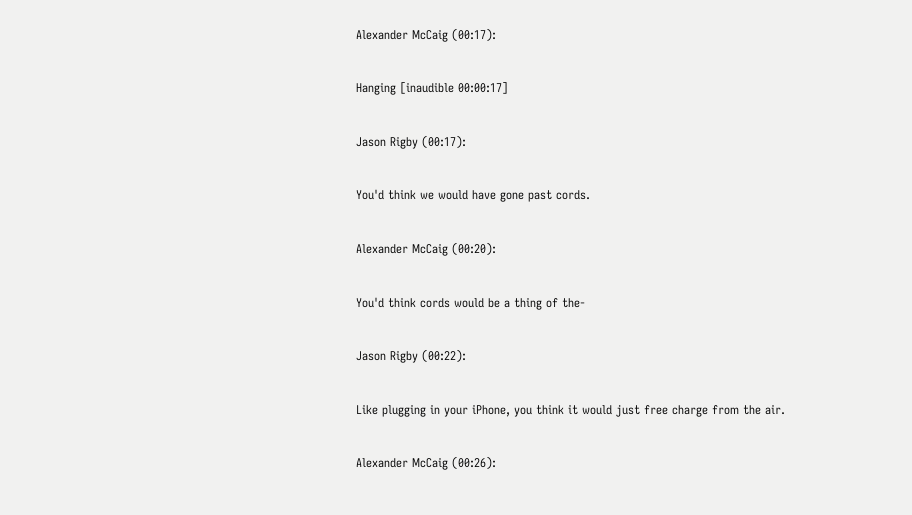Alexander McCaig (00:17):

Hanging [inaudible 00:00:17]

Jason Rigby (00:17):

You'd think we would have gone past cords.

Alexander McCaig (00:20):

You'd think cords would be a thing of the-

Jason Rigby (00:22):

Like plugging in your iPhone, you think it would just free charge from the air.

Alexander McCaig (00:26):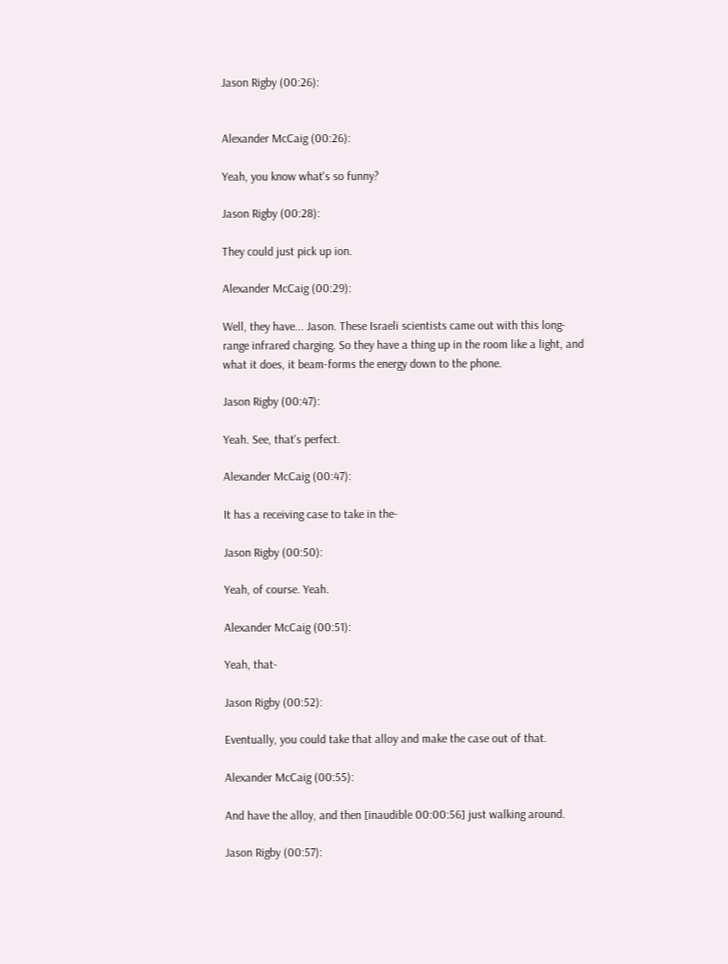Jason Rigby (00:26):


Alexander McCaig (00:26):

Yeah, you know what's so funny?

Jason Rigby (00:28):

They could just pick up ion.

Alexander McCaig (00:29):

Well, they have... Jason. These Israeli scientists came out with this long-range infrared charging. So they have a thing up in the room like a light, and what it does, it beam-forms the energy down to the phone.

Jason Rigby (00:47):

Yeah. See, that's perfect.

Alexander McCaig (00:47):

It has a receiving case to take in the-

Jason Rigby (00:50):

Yeah, of course. Yeah.

Alexander McCaig (00:51):

Yeah, that-

Jason Rigby (00:52):

Eventually, you could take that alloy and make the case out of that.

Alexander McCaig (00:55):

And have the alloy, and then [inaudible 00:00:56] just walking around.

Jason Rigby (00:57):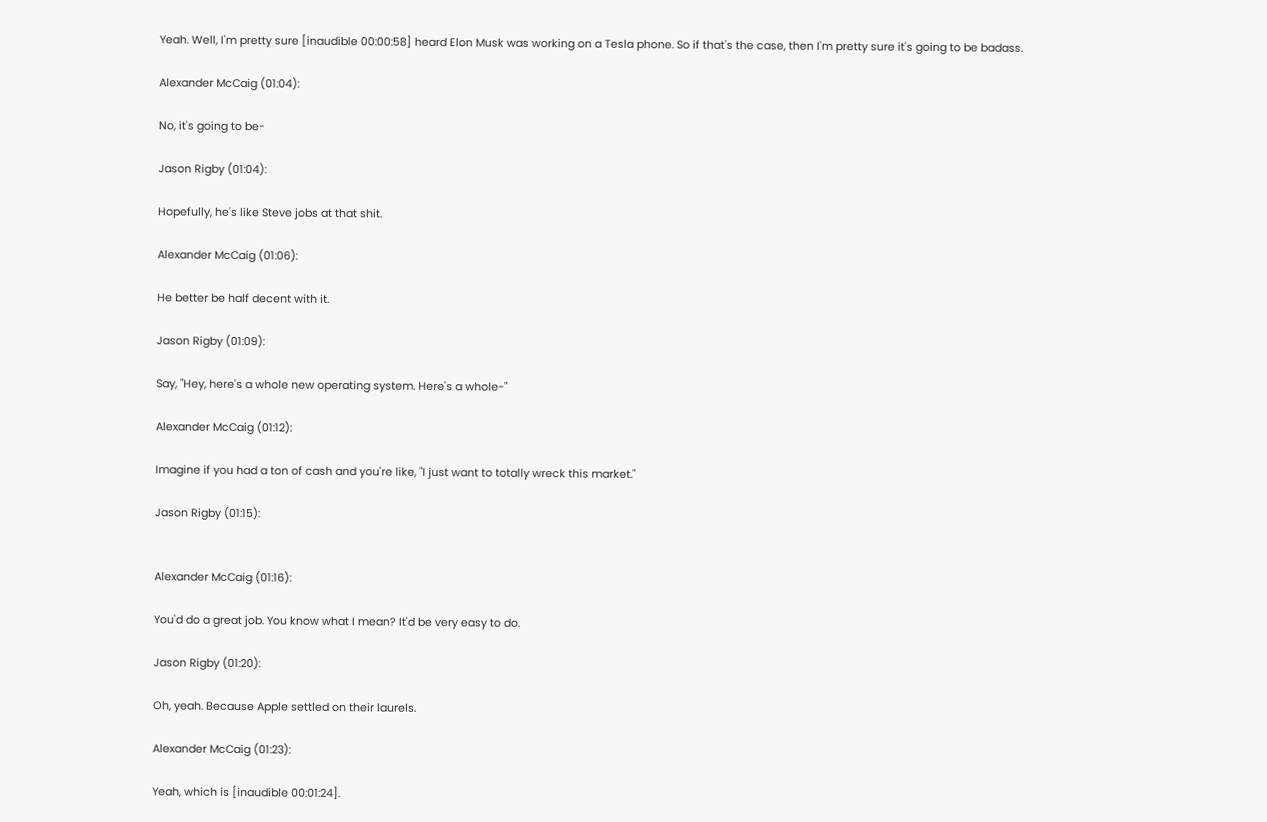Yeah. Well, I'm pretty sure [inaudible 00:00:58] heard Elon Musk was working on a Tesla phone. So if that's the case, then I'm pretty sure it's going to be badass.

Alexander McCaig (01:04):

No, it's going to be-

Jason Rigby (01:04):

Hopefully, he's like Steve jobs at that shit.

Alexander McCaig (01:06):

He better be half decent with it.

Jason Rigby (01:09):

Say, "Hey, here's a whole new operating system. Here's a whole-"

Alexander McCaig (01:12):

Imagine if you had a ton of cash and you're like, "I just want to totally wreck this market."

Jason Rigby (01:15):


Alexander McCaig (01:16):

You'd do a great job. You know what I mean? It'd be very easy to do.

Jason Rigby (01:20):

Oh, yeah. Because Apple settled on their laurels.

Alexander McCaig (01:23):

Yeah, which is [inaudible 00:01:24].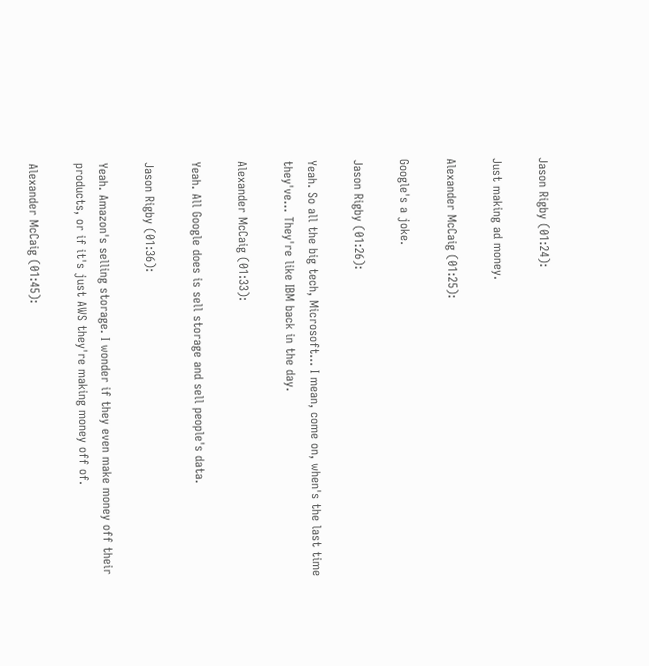Jason Rigby (01:24):

Just making ad money.

Alexander McCaig (01:25):

Google's a joke.

Jason Rigby (01:26):

Yeah. So all the big tech, Microsoft... I mean, come on, when's the last time they've... They're like IBM back in the day.

Alexander McCaig (01:33):

Yeah. All Google does is sell storage and sell people's data.

Jason Rigby (01:36):

Yeah. Amazon's selling storage. I wonder if they even make money off their products, or if it's just AWS they're making money off of.

Alexander McCaig (01:45):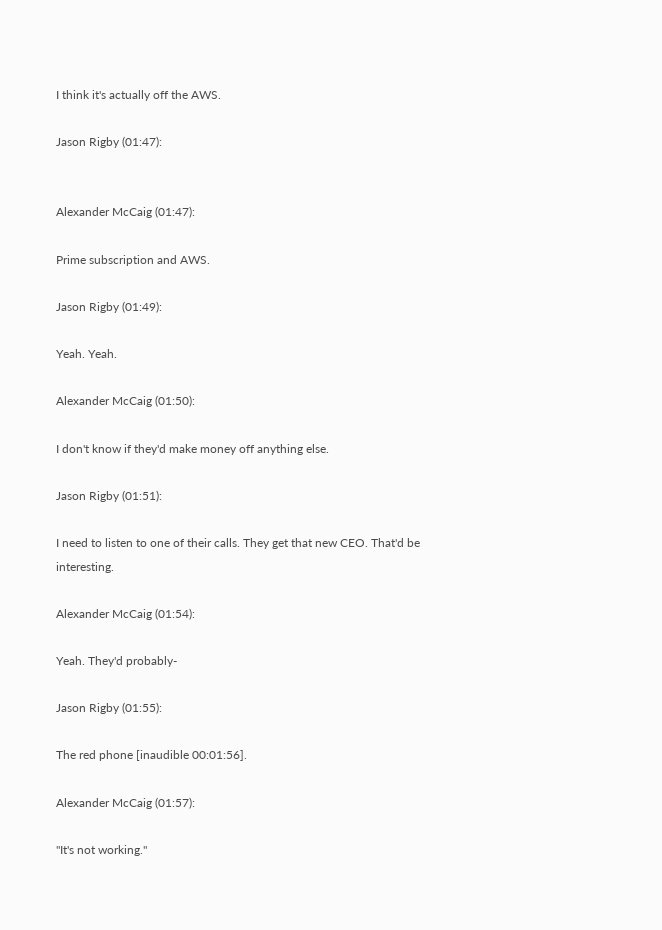I think it's actually off the AWS.

Jason Rigby (01:47):


Alexander McCaig (01:47):

Prime subscription and AWS.

Jason Rigby (01:49):

Yeah. Yeah.

Alexander McCaig (01:50):

I don't know if they'd make money off anything else.

Jason Rigby (01:51):

I need to listen to one of their calls. They get that new CEO. That'd be interesting.

Alexander McCaig (01:54):

Yeah. They'd probably-

Jason Rigby (01:55):

The red phone [inaudible 00:01:56].

Alexander McCaig (01:57):

"It's not working."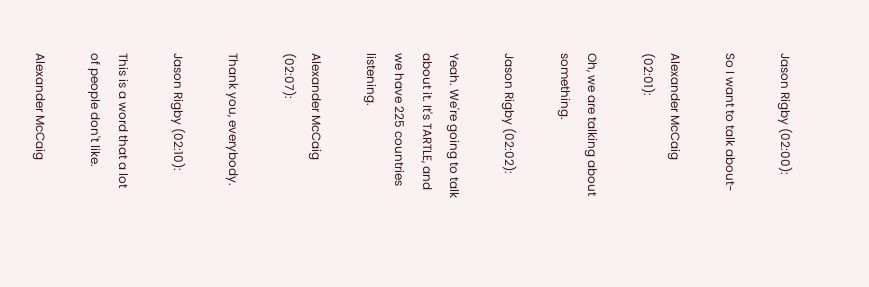Jason Rigby (02:00):

So I want to talk about-

Alexander McCaig (02:01):

Oh, we are talking about something.

Jason Rigby (02:02):

Yeah. We're going to talk about it. It's TARTLE, and we have 225 countries listening.

Alexander McCaig (02:07):

Thank you, everybody.

Jason Rigby (02:10):

This is a word that a lot of people don't like.

Alexander McCaig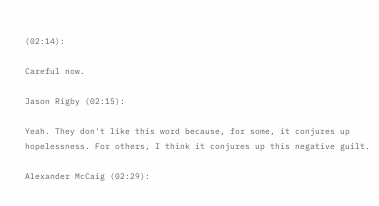(02:14):

Careful now.

Jason Rigby (02:15):

Yeah. They don't like this word because, for some, it conjures up hopelessness. For others, I think it conjures up this negative guilt.

Alexander McCaig (02:29):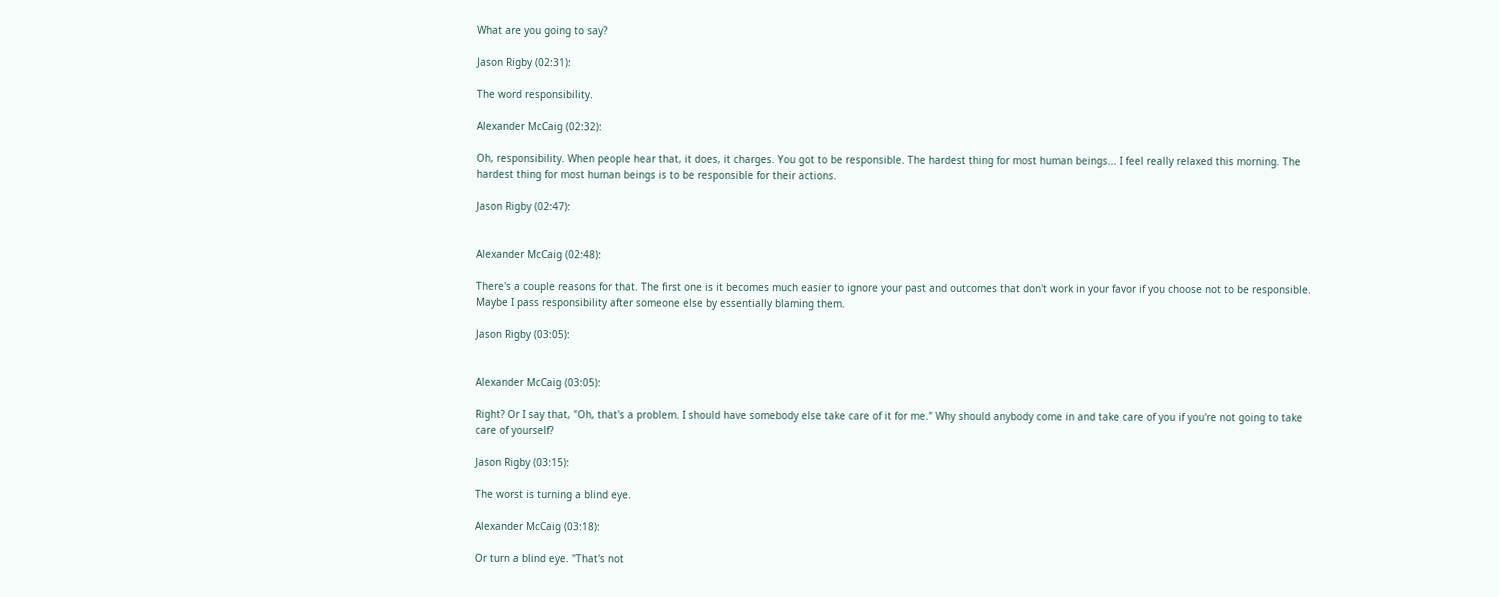What are you going to say?

Jason Rigby (02:31):

The word responsibility.

Alexander McCaig (02:32):

Oh, responsibility. When people hear that, it does, it charges. You got to be responsible. The hardest thing for most human beings... I feel really relaxed this morning. The hardest thing for most human beings is to be responsible for their actions.

Jason Rigby (02:47):


Alexander McCaig (02:48):

There's a couple reasons for that. The first one is it becomes much easier to ignore your past and outcomes that don't work in your favor if you choose not to be responsible. Maybe I pass responsibility after someone else by essentially blaming them.

Jason Rigby (03:05):


Alexander McCaig (03:05):

Right? Or I say that, "Oh, that's a problem. I should have somebody else take care of it for me." Why should anybody come in and take care of you if you're not going to take care of yourself?

Jason Rigby (03:15):

The worst is turning a blind eye.

Alexander McCaig (03:18):

Or turn a blind eye. "That's not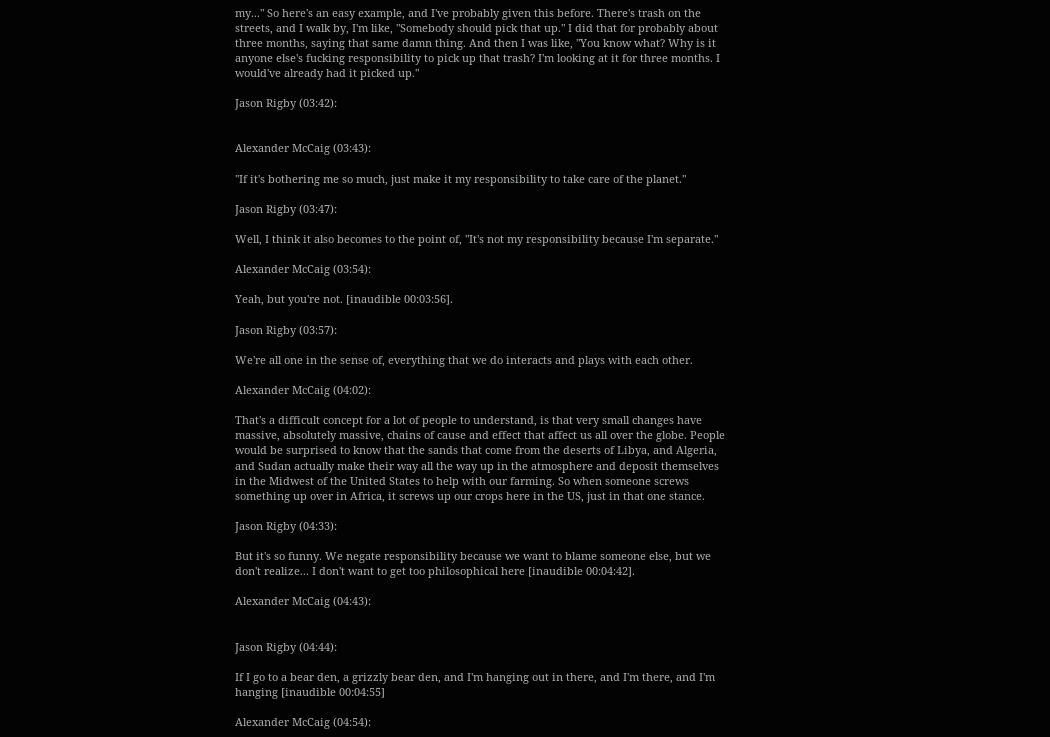my..." So here's an easy example, and I've probably given this before. There's trash on the streets, and I walk by, I'm like, "Somebody should pick that up." I did that for probably about three months, saying that same damn thing. And then I was like, "You know what? Why is it anyone else's fucking responsibility to pick up that trash? I'm looking at it for three months. I would've already had it picked up."

Jason Rigby (03:42):


Alexander McCaig (03:43):

"If it's bothering me so much, just make it my responsibility to take care of the planet."

Jason Rigby (03:47):

Well, I think it also becomes to the point of, "It's not my responsibility because I'm separate."

Alexander McCaig (03:54):

Yeah, but you're not. [inaudible 00:03:56].

Jason Rigby (03:57):

We're all one in the sense of, everything that we do interacts and plays with each other.

Alexander McCaig (04:02):

That's a difficult concept for a lot of people to understand, is that very small changes have massive, absolutely massive, chains of cause and effect that affect us all over the globe. People would be surprised to know that the sands that come from the deserts of Libya, and Algeria, and Sudan actually make their way all the way up in the atmosphere and deposit themselves in the Midwest of the United States to help with our farming. So when someone screws something up over in Africa, it screws up our crops here in the US, just in that one stance.

Jason Rigby (04:33):

But it's so funny. We negate responsibility because we want to blame someone else, but we don't realize... I don't want to get too philosophical here [inaudible 00:04:42].

Alexander McCaig (04:43):


Jason Rigby (04:44):

If I go to a bear den, a grizzly bear den, and I'm hanging out in there, and I'm there, and I'm hanging [inaudible 00:04:55]

Alexander McCaig (04:54):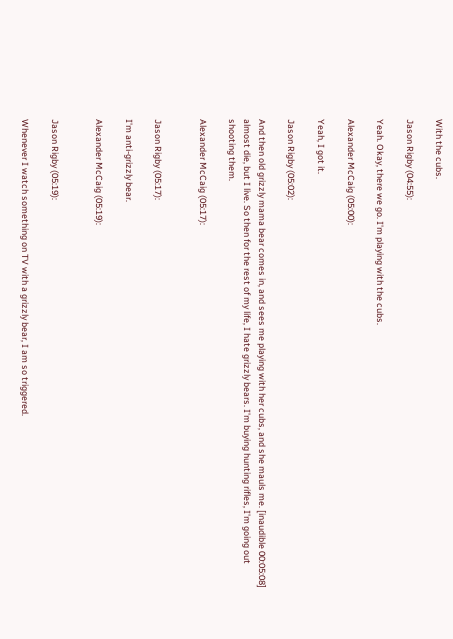With the cubs.

Jason Rigby (04:55):

Yeah. Okay, there we go. I'm playing with the cubs.

Alexander McCaig (05:00):

Yeah, I got it.

Jason Rigby (05:02):

And then old grizzly mama bear comes in, and sees me playing with her cubs, and she mauls me. [inaudible 00:05:08] almost die, but I live. So then for the rest of my life, I hate grizzly bears. I'm buying hunting rifles, I'm going out shooting them.

Alexander McCaig (05:17):


Jason Rigby (05:17):

I'm anti-grizzly bear.

Alexander McCaig (05:19):


Jason Rigby (05:19):

Whenever I watch something on TV with a grizzly bear, I am so triggered.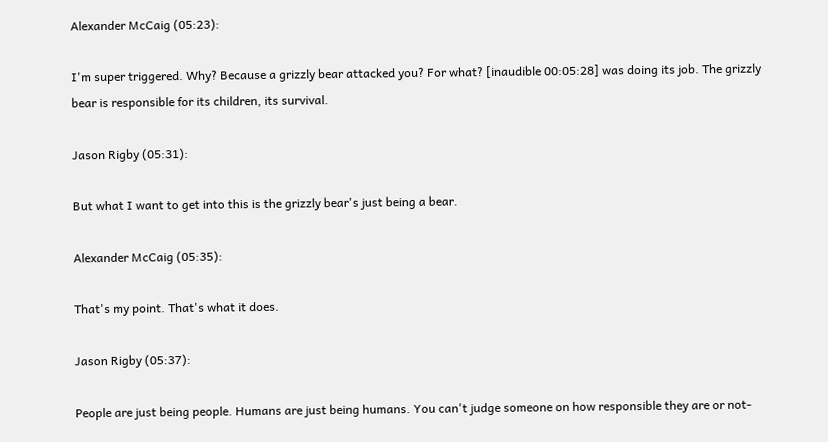Alexander McCaig (05:23):

I'm super triggered. Why? Because a grizzly bear attacked you? For what? [inaudible 00:05:28] was doing its job. The grizzly bear is responsible for its children, its survival.

Jason Rigby (05:31):

But what I want to get into this is the grizzly bear's just being a bear.

Alexander McCaig (05:35):

That's my point. That's what it does.

Jason Rigby (05:37):

People are just being people. Humans are just being humans. You can't judge someone on how responsible they are or not-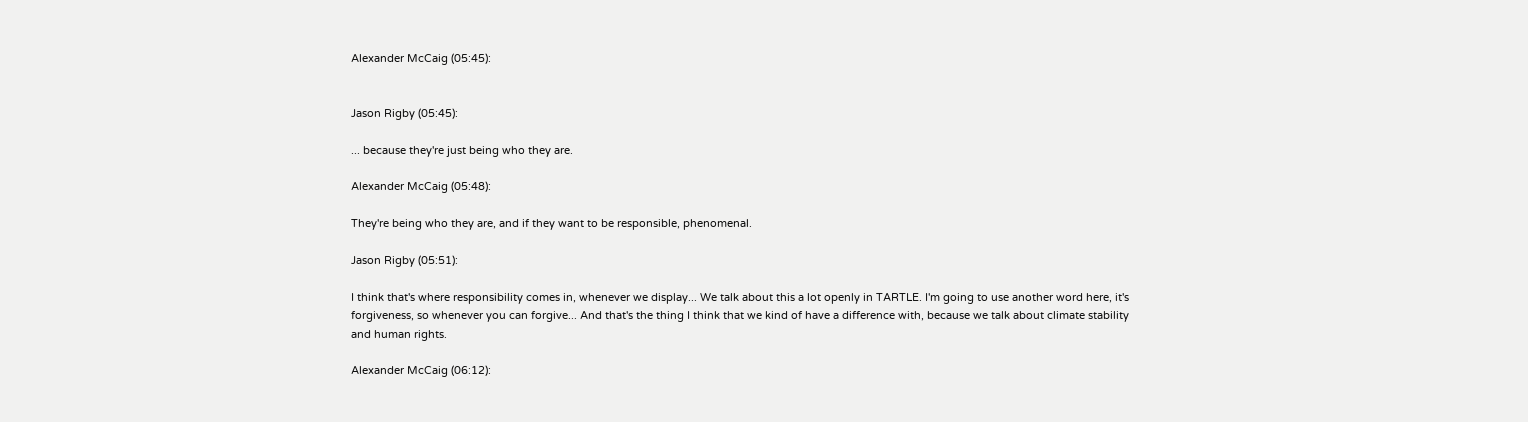Alexander McCaig (05:45):


Jason Rigby (05:45):

... because they're just being who they are.

Alexander McCaig (05:48):

They're being who they are, and if they want to be responsible, phenomenal.

Jason Rigby (05:51):

I think that's where responsibility comes in, whenever we display... We talk about this a lot openly in TARTLE. I'm going to use another word here, it's forgiveness, so whenever you can forgive... And that's the thing I think that we kind of have a difference with, because we talk about climate stability and human rights.

Alexander McCaig (06:12):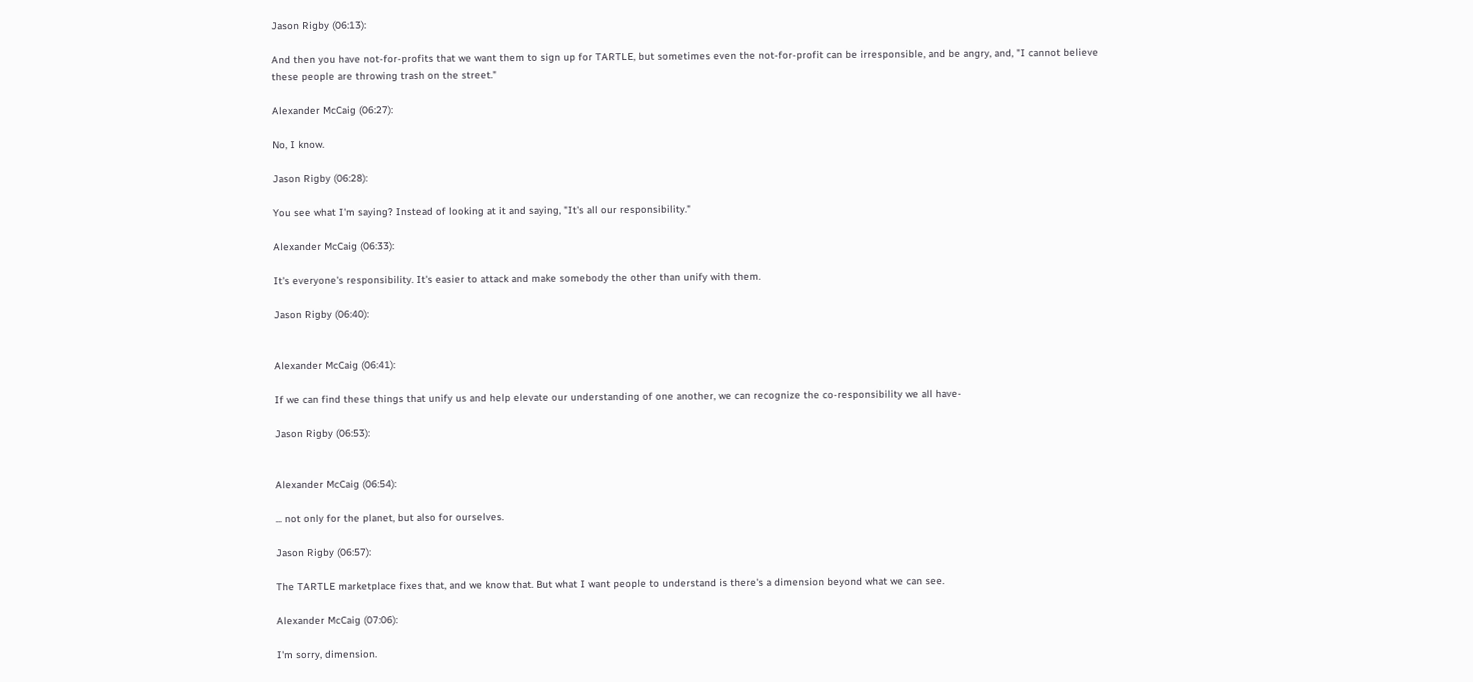Jason Rigby (06:13):

And then you have not-for-profits that we want them to sign up for TARTLE, but sometimes even the not-for-profit can be irresponsible, and be angry, and, "I cannot believe these people are throwing trash on the street."

Alexander McCaig (06:27):

No, I know.

Jason Rigby (06:28):

You see what I'm saying? Instead of looking at it and saying, "It's all our responsibility."

Alexander McCaig (06:33):

It's everyone's responsibility. It's easier to attack and make somebody the other than unify with them.

Jason Rigby (06:40):


Alexander McCaig (06:41):

If we can find these things that unify us and help elevate our understanding of one another, we can recognize the co-responsibility we all have-

Jason Rigby (06:53):


Alexander McCaig (06:54):

... not only for the planet, but also for ourselves.

Jason Rigby (06:57):

The TARTLE marketplace fixes that, and we know that. But what I want people to understand is there's a dimension beyond what we can see.

Alexander McCaig (07:06):

I'm sorry, dimension.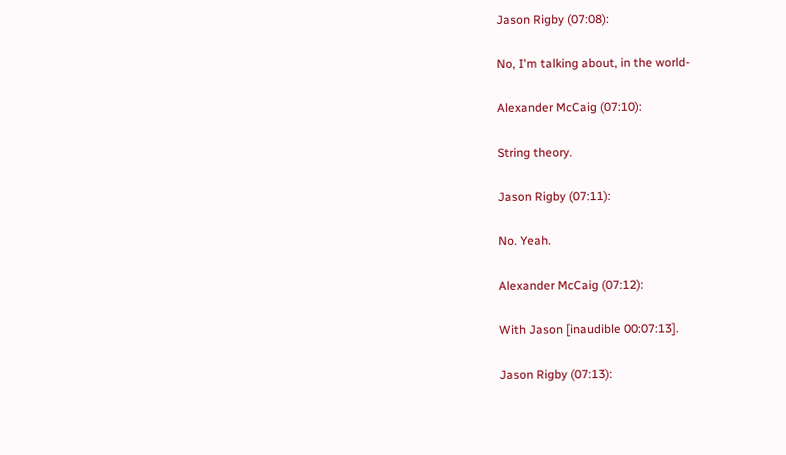Jason Rigby (07:08):

No, I'm talking about, in the world-

Alexander McCaig (07:10):

String theory.

Jason Rigby (07:11):

No. Yeah.

Alexander McCaig (07:12):

With Jason [inaudible 00:07:13].

Jason Rigby (07:13):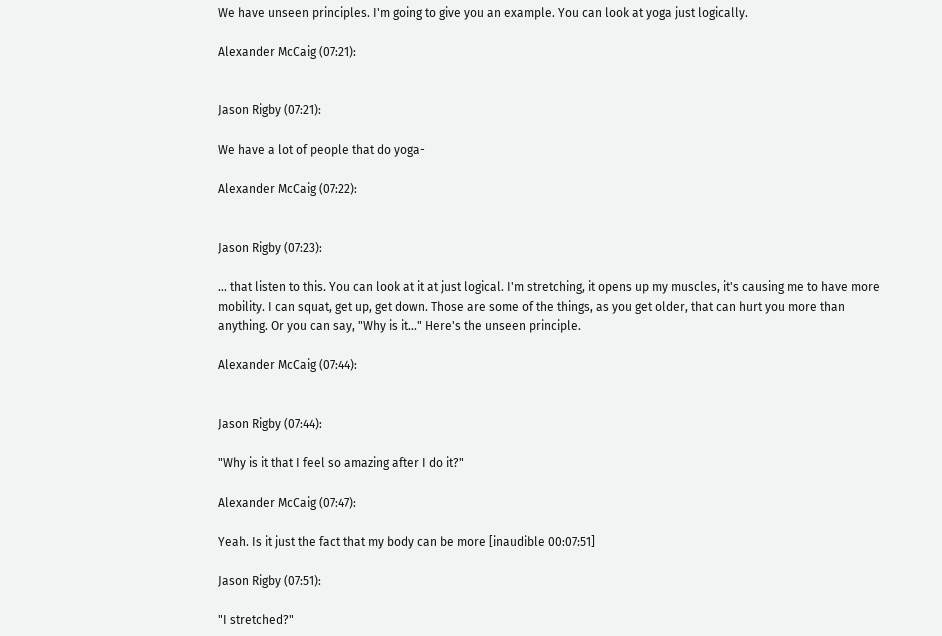We have unseen principles. I'm going to give you an example. You can look at yoga just logically.

Alexander McCaig (07:21):


Jason Rigby (07:21):

We have a lot of people that do yoga-

Alexander McCaig (07:22):


Jason Rigby (07:23):

... that listen to this. You can look at it at just logical. I'm stretching, it opens up my muscles, it's causing me to have more mobility. I can squat, get up, get down. Those are some of the things, as you get older, that can hurt you more than anything. Or you can say, "Why is it..." Here's the unseen principle.

Alexander McCaig (07:44):


Jason Rigby (07:44):

"Why is it that I feel so amazing after I do it?"

Alexander McCaig (07:47):

Yeah. Is it just the fact that my body can be more [inaudible 00:07:51]

Jason Rigby (07:51):

"I stretched?"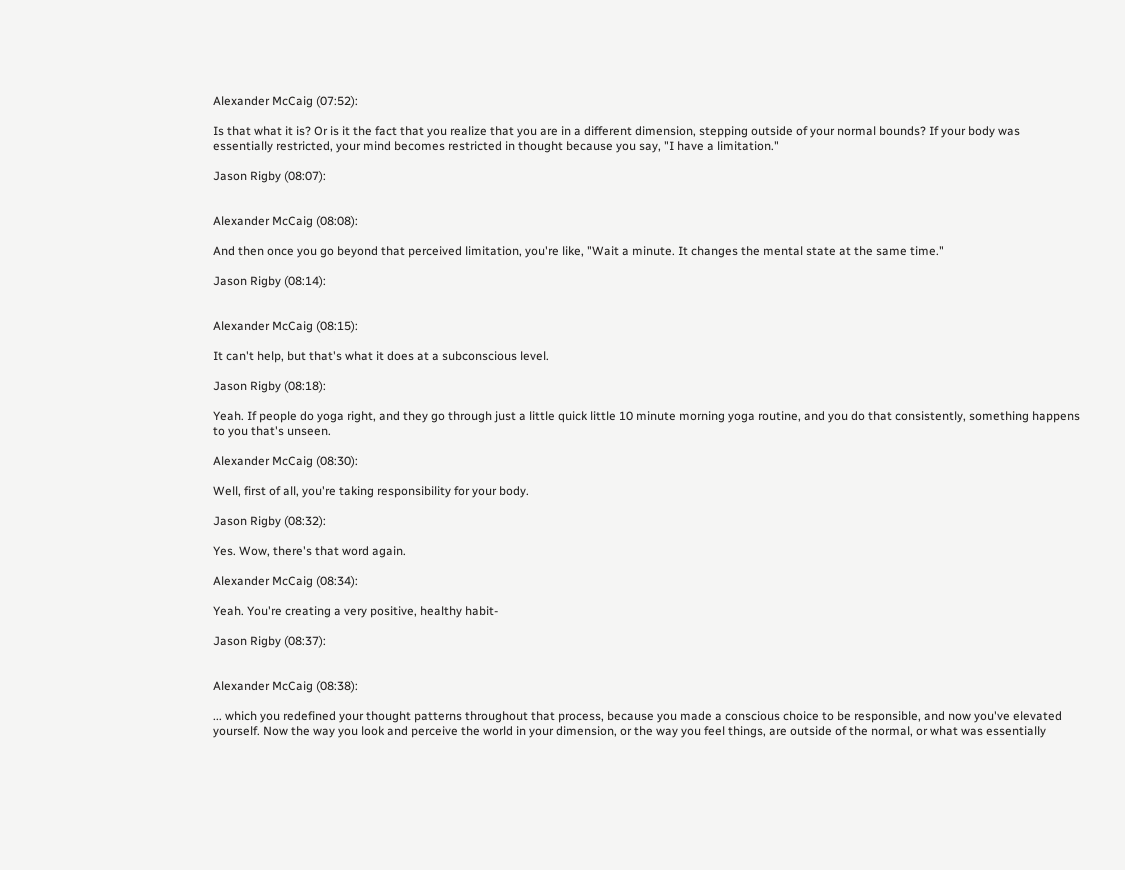Alexander McCaig (07:52):

Is that what it is? Or is it the fact that you realize that you are in a different dimension, stepping outside of your normal bounds? If your body was essentially restricted, your mind becomes restricted in thought because you say, "I have a limitation."

Jason Rigby (08:07):


Alexander McCaig (08:08):

And then once you go beyond that perceived limitation, you're like, "Wait a minute. It changes the mental state at the same time."

Jason Rigby (08:14):


Alexander McCaig (08:15):

It can't help, but that's what it does at a subconscious level.

Jason Rigby (08:18):

Yeah. If people do yoga right, and they go through just a little quick little 10 minute morning yoga routine, and you do that consistently, something happens to you that's unseen.

Alexander McCaig (08:30):

Well, first of all, you're taking responsibility for your body.

Jason Rigby (08:32):

Yes. Wow, there's that word again.

Alexander McCaig (08:34):

Yeah. You're creating a very positive, healthy habit-

Jason Rigby (08:37):


Alexander McCaig (08:38):

... which you redefined your thought patterns throughout that process, because you made a conscious choice to be responsible, and now you've elevated yourself. Now the way you look and perceive the world in your dimension, or the way you feel things, are outside of the normal, or what was essentially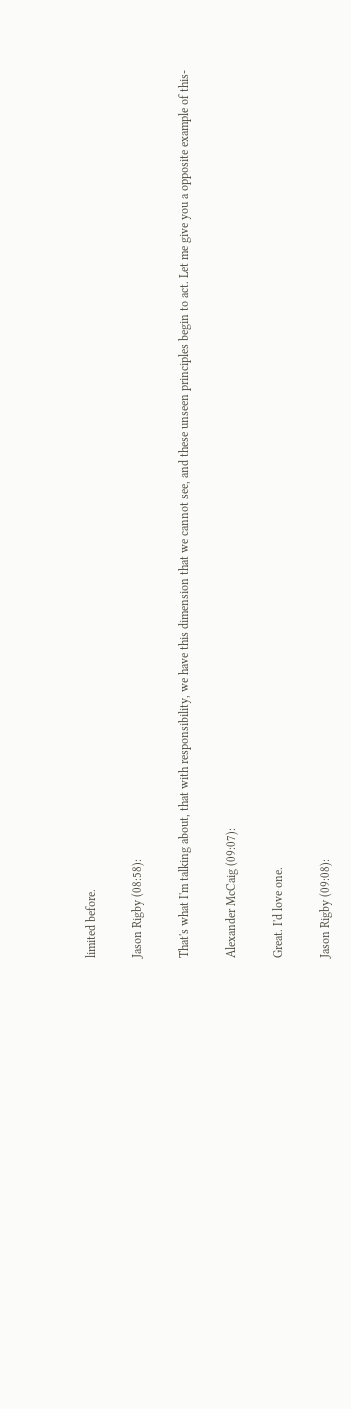limited before.

Jason Rigby (08:58):

That's what I'm talking about, that with responsibility, we have this dimension that we cannot see, and these unseen principles begin to act. Let me give you a opposite example of this-

Alexander McCaig (09:07):

Great. I'd love one.

Jason Rigby (09:08):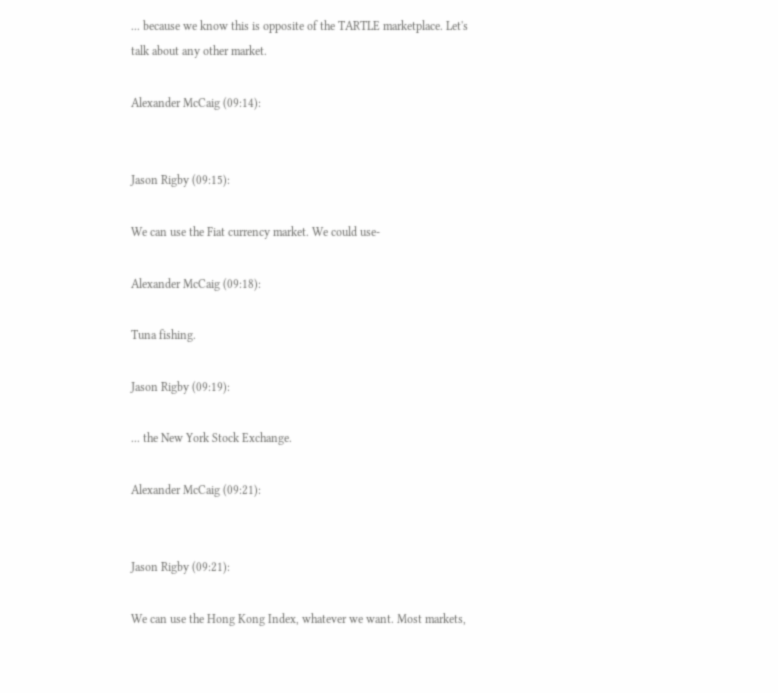... because we know this is opposite of the TARTLE marketplace. Let's talk about any other market.

Alexander McCaig (09:14):


Jason Rigby (09:15):

We can use the Fiat currency market. We could use-

Alexander McCaig (09:18):

Tuna fishing.

Jason Rigby (09:19):

... the New York Stock Exchange.

Alexander McCaig (09:21):


Jason Rigby (09:21):

We can use the Hong Kong Index, whatever we want. Most markets,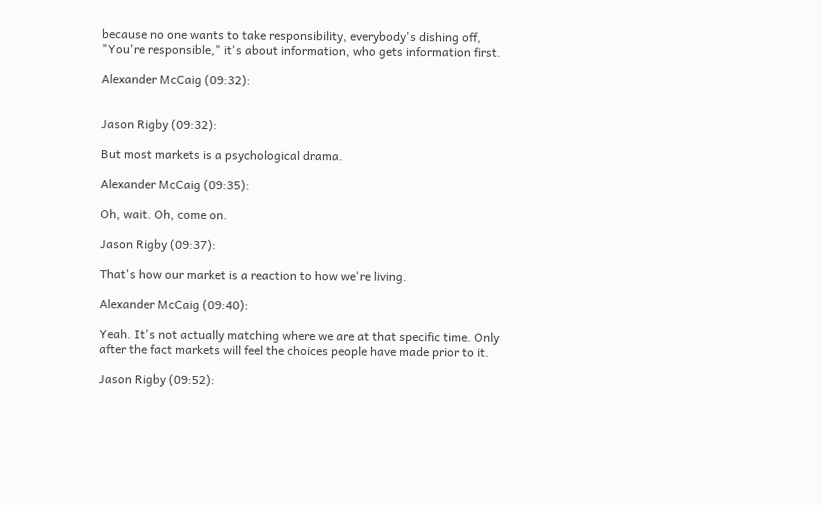because no one wants to take responsibility, everybody's dishing off, "You're responsible," it's about information, who gets information first.

Alexander McCaig (09:32):


Jason Rigby (09:32):

But most markets is a psychological drama.

Alexander McCaig (09:35):

Oh, wait. Oh, come on.

Jason Rigby (09:37):

That's how our market is a reaction to how we're living.

Alexander McCaig (09:40):

Yeah. It's not actually matching where we are at that specific time. Only after the fact markets will feel the choices people have made prior to it.

Jason Rigby (09:52):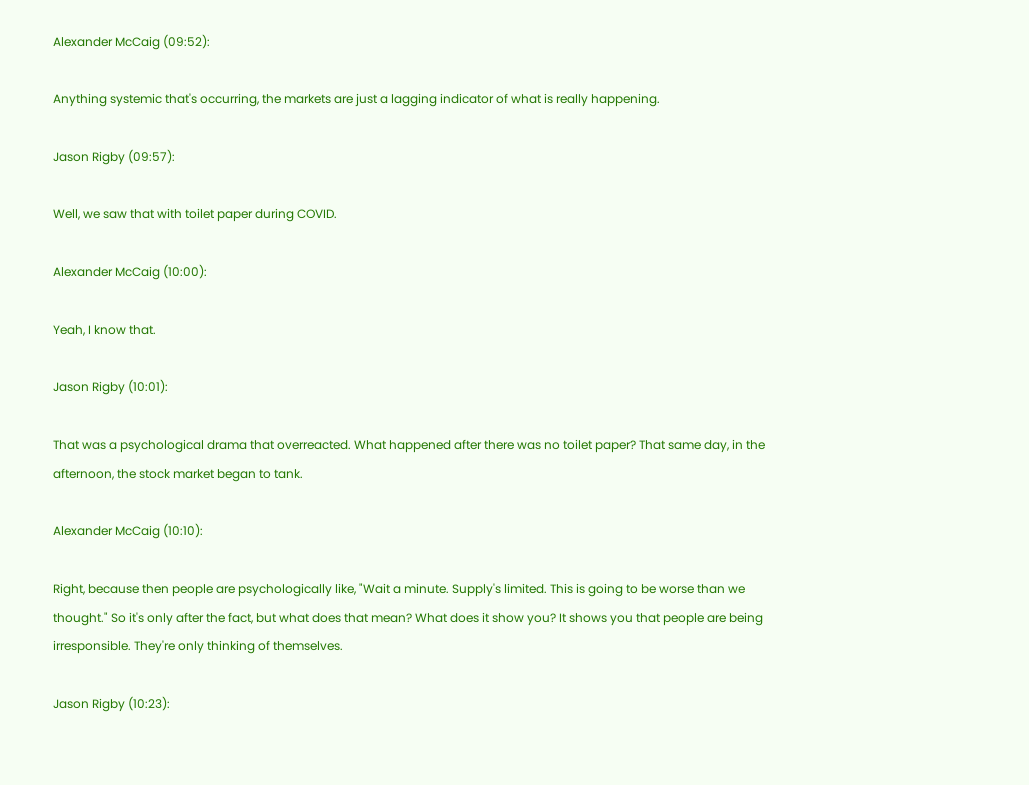Alexander McCaig (09:52):

Anything systemic that's occurring, the markets are just a lagging indicator of what is really happening.

Jason Rigby (09:57):

Well, we saw that with toilet paper during COVID.

Alexander McCaig (10:00):

Yeah, I know that.

Jason Rigby (10:01):

That was a psychological drama that overreacted. What happened after there was no toilet paper? That same day, in the afternoon, the stock market began to tank.

Alexander McCaig (10:10):

Right, because then people are psychologically like, "Wait a minute. Supply's limited. This is going to be worse than we thought." So it's only after the fact, but what does that mean? What does it show you? It shows you that people are being irresponsible. They're only thinking of themselves.

Jason Rigby (10:23):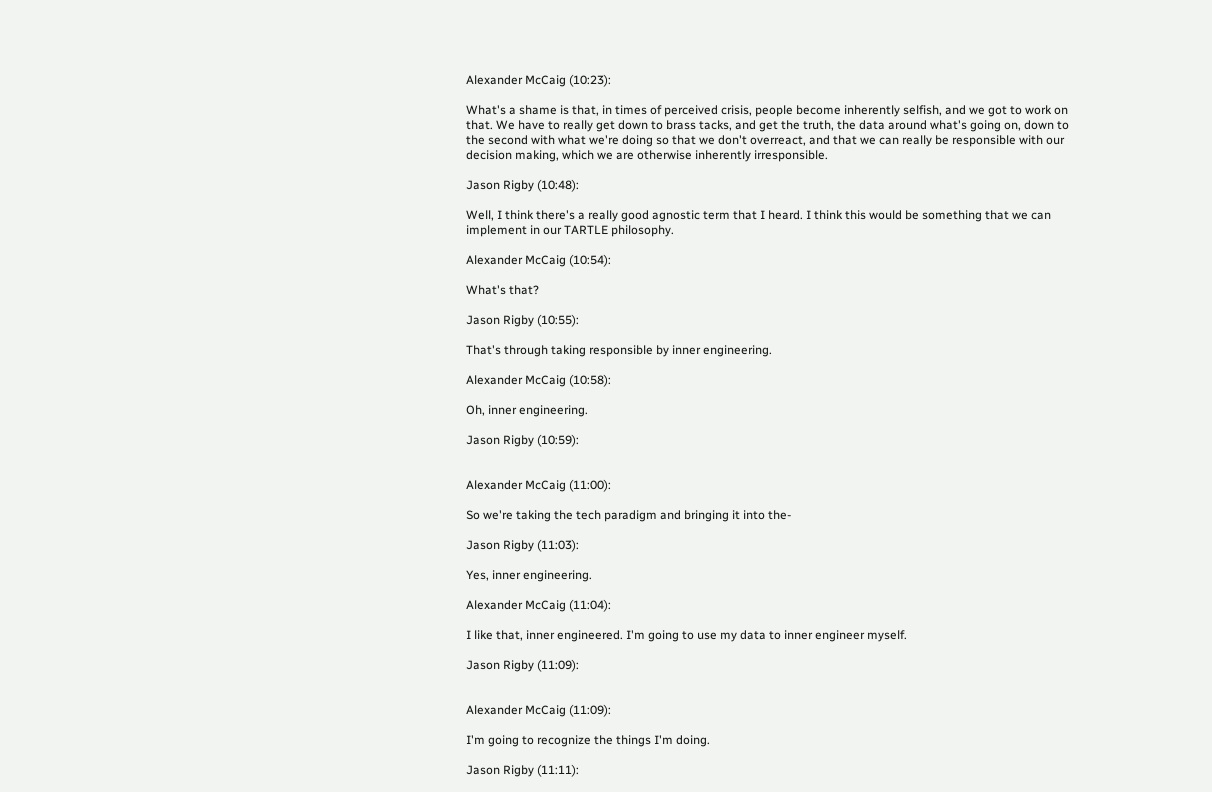Alexander McCaig (10:23):

What's a shame is that, in times of perceived crisis, people become inherently selfish, and we got to work on that. We have to really get down to brass tacks, and get the truth, the data around what's going on, down to the second with what we're doing so that we don't overreact, and that we can really be responsible with our decision making, which we are otherwise inherently irresponsible.

Jason Rigby (10:48):

Well, I think there's a really good agnostic term that I heard. I think this would be something that we can implement in our TARTLE philosophy.

Alexander McCaig (10:54):

What's that?

Jason Rigby (10:55):

That's through taking responsible by inner engineering.

Alexander McCaig (10:58):

Oh, inner engineering.

Jason Rigby (10:59):


Alexander McCaig (11:00):

So we're taking the tech paradigm and bringing it into the-

Jason Rigby (11:03):

Yes, inner engineering.

Alexander McCaig (11:04):

I like that, inner engineered. I'm going to use my data to inner engineer myself.

Jason Rigby (11:09):


Alexander McCaig (11:09):

I'm going to recognize the things I'm doing.

Jason Rigby (11:11):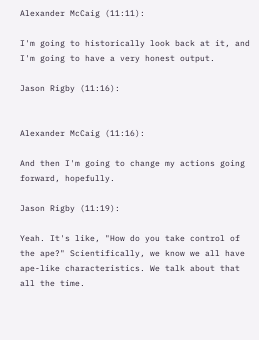Alexander McCaig (11:11):

I'm going to historically look back at it, and I'm going to have a very honest output.

Jason Rigby (11:16):


Alexander McCaig (11:16):

And then I'm going to change my actions going forward, hopefully.

Jason Rigby (11:19):

Yeah. It's like, "How do you take control of the ape?" Scientifically, we know we all have ape-like characteristics. We talk about that all the time.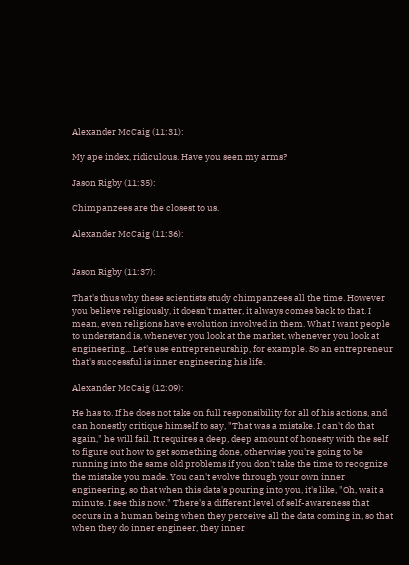Alexander McCaig (11:31):

My ape index, ridiculous. Have you seen my arms?

Jason Rigby (11:35):

Chimpanzees are the closest to us.

Alexander McCaig (11:36):


Jason Rigby (11:37):

That's thus why these scientists study chimpanzees all the time. However you believe religiously, it doesn't matter, it always comes back to that. I mean, even religions have evolution involved in them. What I want people to understand is, whenever you look at the market, whenever you look at engineering... Let's use entrepreneurship, for example. So an entrepreneur that's successful is inner engineering his life.

Alexander McCaig (12:09):

He has to. If he does not take on full responsibility for all of his actions, and can honestly critique himself to say, "That was a mistake. I can't do that again," he will fail. It requires a deep, deep amount of honesty with the self to figure out how to get something done, otherwise you're going to be running into the same old problems if you don't take the time to recognize the mistake you made. You can't evolve through your own inner engineering, so that when this data's pouring into you, it's like, "Oh, wait a minute. I see this now." There's a different level of self-awareness that occurs in a human being when they perceive all the data coming in, so that when they do inner engineer, they inner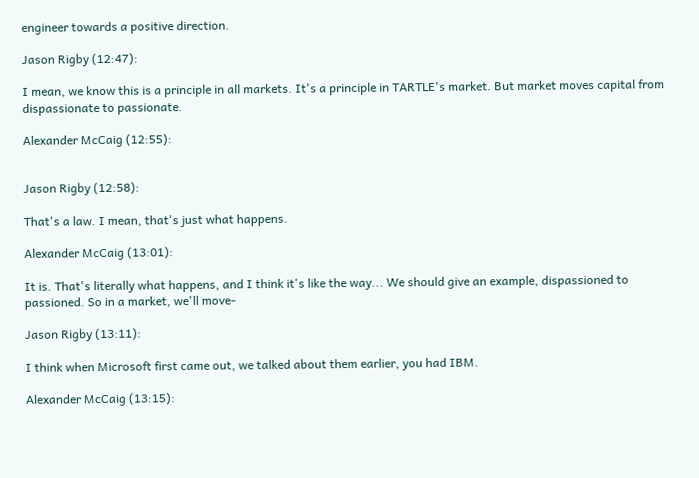engineer towards a positive direction.

Jason Rigby (12:47):

I mean, we know this is a principle in all markets. It's a principle in TARTLE's market. But market moves capital from dispassionate to passionate.

Alexander McCaig (12:55):


Jason Rigby (12:58):

That's a law. I mean, that's just what happens.

Alexander McCaig (13:01):

It is. That's literally what happens, and I think it's like the way... We should give an example, dispassioned to passioned. So in a market, we'll move-

Jason Rigby (13:11):

I think when Microsoft first came out, we talked about them earlier, you had IBM.

Alexander McCaig (13:15):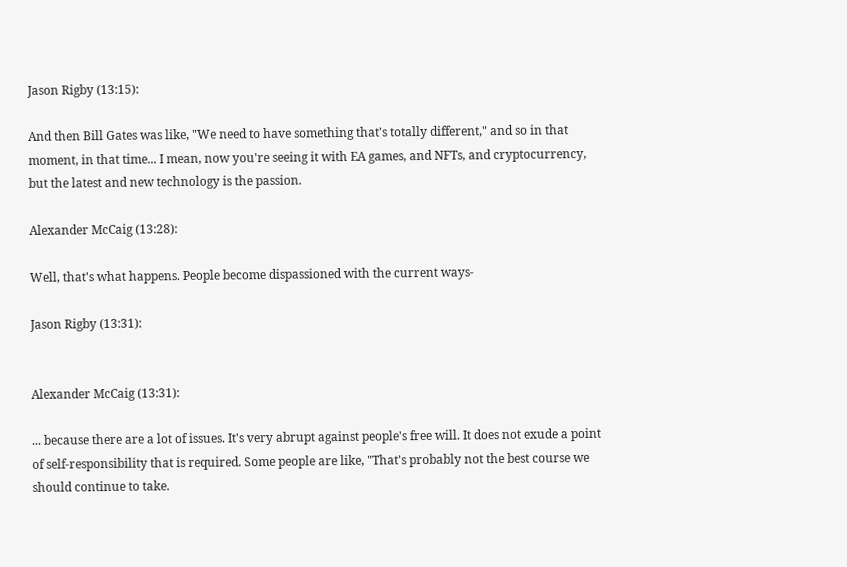Jason Rigby (13:15):

And then Bill Gates was like, "We need to have something that's totally different," and so in that moment, in that time... I mean, now you're seeing it with EA games, and NFTs, and cryptocurrency, but the latest and new technology is the passion.

Alexander McCaig (13:28):

Well, that's what happens. People become dispassioned with the current ways-

Jason Rigby (13:31):


Alexander McCaig (13:31):

... because there are a lot of issues. It's very abrupt against people's free will. It does not exude a point of self-responsibility that is required. Some people are like, "That's probably not the best course we should continue to take.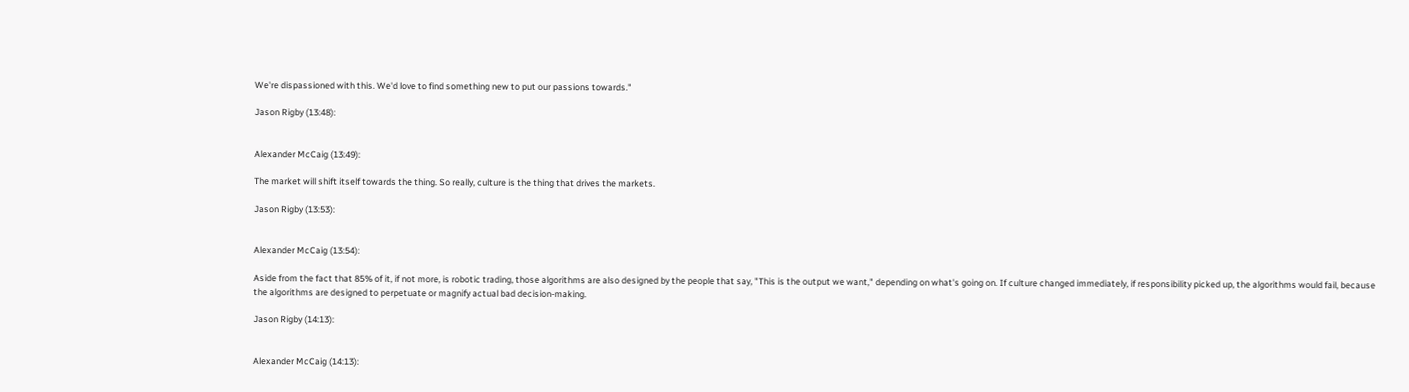We're dispassioned with this. We'd love to find something new to put our passions towards."

Jason Rigby (13:48):


Alexander McCaig (13:49):

The market will shift itself towards the thing. So really, culture is the thing that drives the markets.

Jason Rigby (13:53):


Alexander McCaig (13:54):

Aside from the fact that 85% of it, if not more, is robotic trading, those algorithms are also designed by the people that say, "This is the output we want," depending on what's going on. If culture changed immediately, if responsibility picked up, the algorithms would fail, because the algorithms are designed to perpetuate or magnify actual bad decision-making.

Jason Rigby (14:13):


Alexander McCaig (14:13):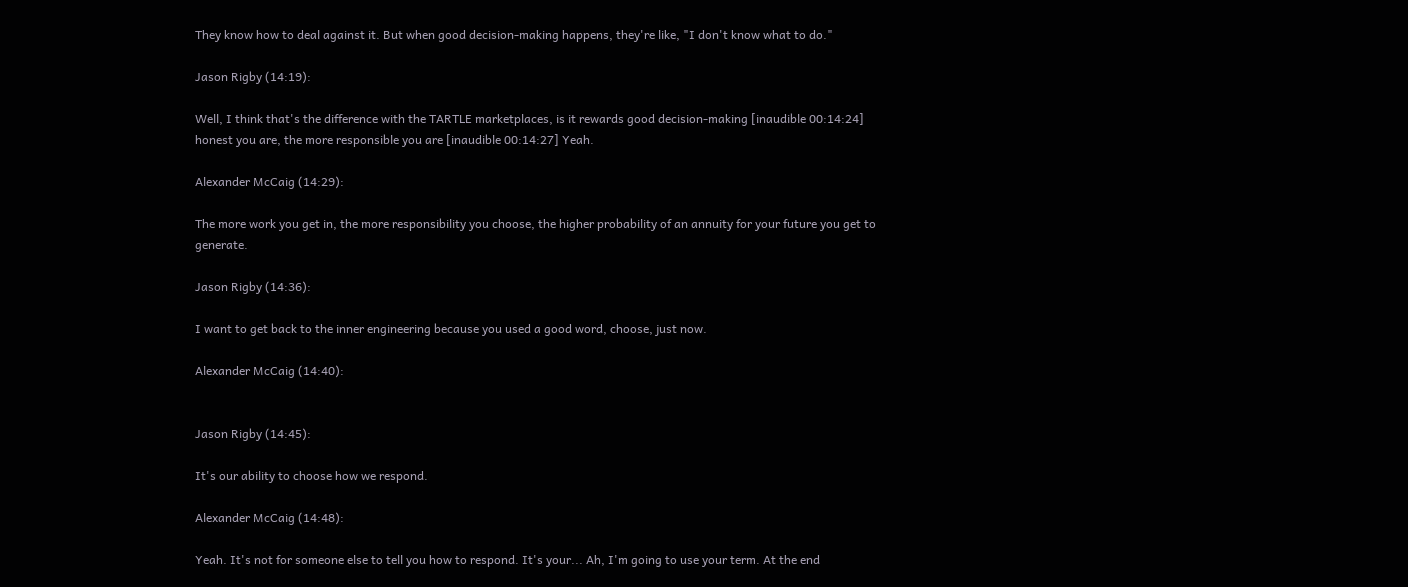They know how to deal against it. But when good decision-making happens, they're like, "I don't know what to do."

Jason Rigby (14:19):

Well, I think that's the difference with the TARTLE marketplaces, is it rewards good decision-making [inaudible 00:14:24] honest you are, the more responsible you are [inaudible 00:14:27] Yeah.

Alexander McCaig (14:29):

The more work you get in, the more responsibility you choose, the higher probability of an annuity for your future you get to generate.

Jason Rigby (14:36):

I want to get back to the inner engineering because you used a good word, choose, just now.

Alexander McCaig (14:40):


Jason Rigby (14:45):

It's our ability to choose how we respond.

Alexander McCaig (14:48):

Yeah. It's not for someone else to tell you how to respond. It's your... Ah, I'm going to use your term. At the end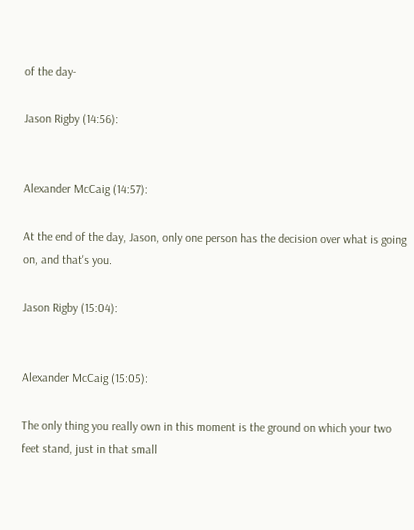of the day-

Jason Rigby (14:56):


Alexander McCaig (14:57):

At the end of the day, Jason, only one person has the decision over what is going on, and that's you.

Jason Rigby (15:04):


Alexander McCaig (15:05):

The only thing you really own in this moment is the ground on which your two feet stand, just in that small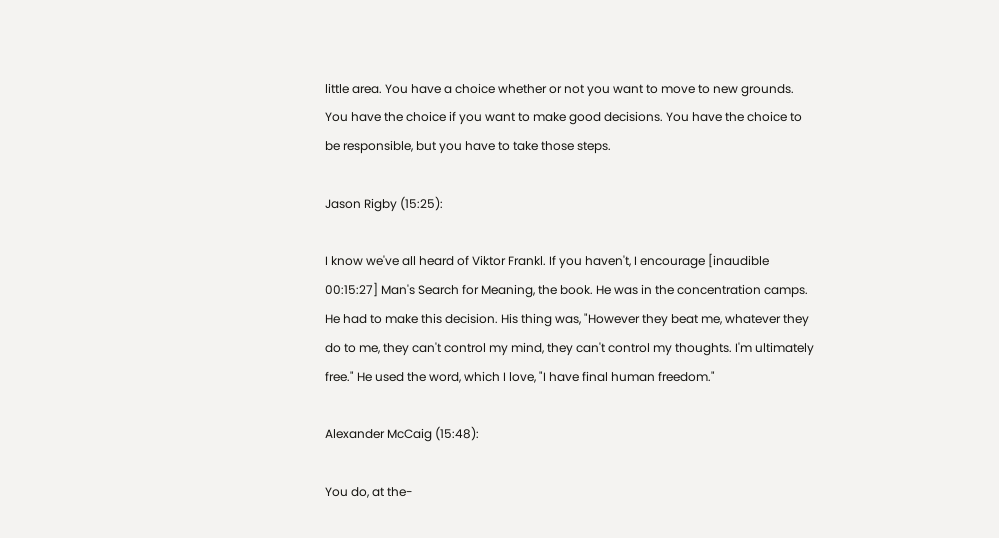little area. You have a choice whether or not you want to move to new grounds. You have the choice if you want to make good decisions. You have the choice to be responsible, but you have to take those steps.

Jason Rigby (15:25):

I know we've all heard of Viktor Frankl. If you haven't, I encourage [inaudible 00:15:27] Man's Search for Meaning, the book. He was in the concentration camps. He had to make this decision. His thing was, "However they beat me, whatever they do to me, they can't control my mind, they can't control my thoughts. I'm ultimately free." He used the word, which I love, "I have final human freedom."

Alexander McCaig (15:48):

You do, at the-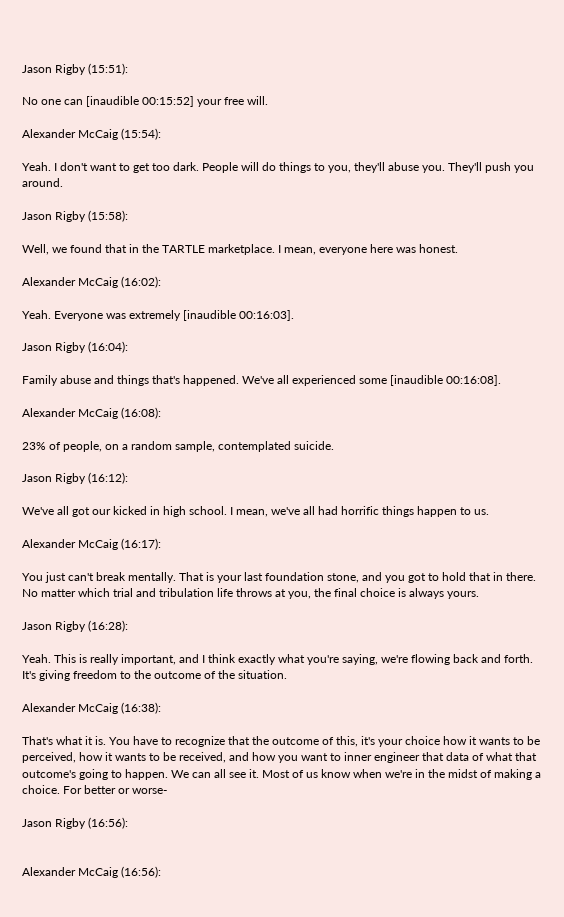Jason Rigby (15:51):

No one can [inaudible 00:15:52] your free will.

Alexander McCaig (15:54):

Yeah. I don't want to get too dark. People will do things to you, they'll abuse you. They'll push you around.

Jason Rigby (15:58):

Well, we found that in the TARTLE marketplace. I mean, everyone here was honest.

Alexander McCaig (16:02):

Yeah. Everyone was extremely [inaudible 00:16:03].

Jason Rigby (16:04):

Family abuse and things that's happened. We've all experienced some [inaudible 00:16:08].

Alexander McCaig (16:08):

23% of people, on a random sample, contemplated suicide.

Jason Rigby (16:12):

We've all got our kicked in high school. I mean, we've all had horrific things happen to us.

Alexander McCaig (16:17):

You just can't break mentally. That is your last foundation stone, and you got to hold that in there. No matter which trial and tribulation life throws at you, the final choice is always yours.

Jason Rigby (16:28):

Yeah. This is really important, and I think exactly what you're saying, we're flowing back and forth. It's giving freedom to the outcome of the situation.

Alexander McCaig (16:38):

That's what it is. You have to recognize that the outcome of this, it's your choice how it wants to be perceived, how it wants to be received, and how you want to inner engineer that data of what that outcome's going to happen. We can all see it. Most of us know when we're in the midst of making a choice. For better or worse-

Jason Rigby (16:56):


Alexander McCaig (16:56):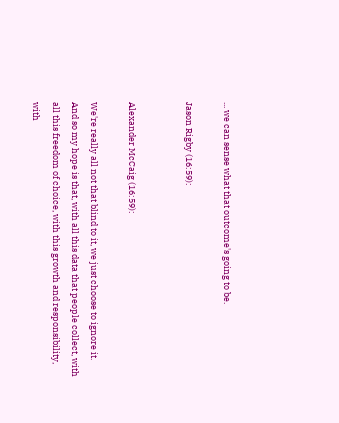... we can sense what that outcome's going to be.

Jason Rigby (16:59):


Alexander McCaig (16:59):

We're really all not that blind to it, we just choose to ignore it. And so my hope is that, with all this data that people collect, with all this freedom of choice, with this growth and responsibility, with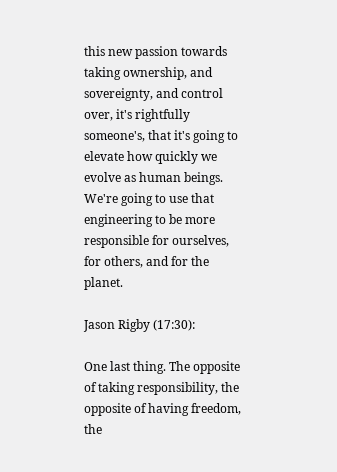this new passion towards taking ownership, and sovereignty, and control over, it's rightfully someone's, that it's going to elevate how quickly we evolve as human beings. We're going to use that engineering to be more responsible for ourselves, for others, and for the planet.

Jason Rigby (17:30):

One last thing. The opposite of taking responsibility, the opposite of having freedom, the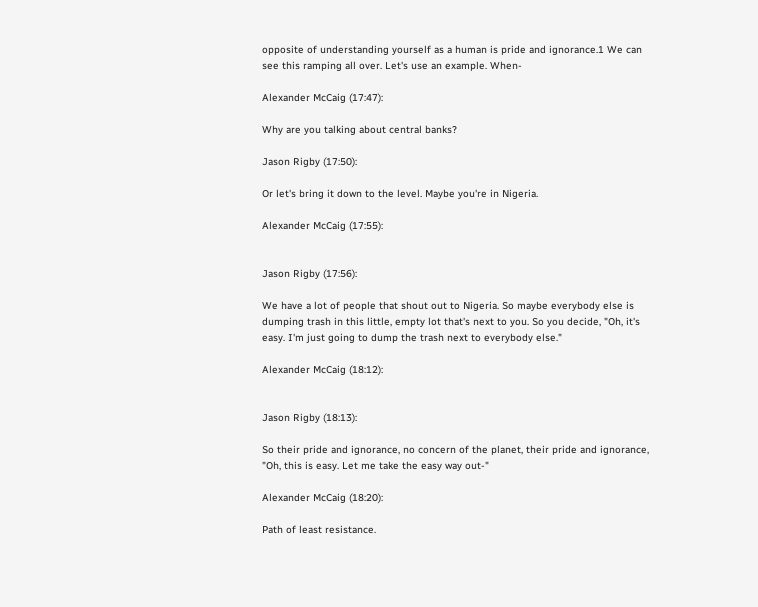opposite of understanding yourself as a human is pride and ignorance.1 We can see this ramping all over. Let's use an example. When-

Alexander McCaig (17:47):

Why are you talking about central banks?

Jason Rigby (17:50):

Or let's bring it down to the level. Maybe you're in Nigeria.

Alexander McCaig (17:55):


Jason Rigby (17:56):

We have a lot of people that shout out to Nigeria. So maybe everybody else is dumping trash in this little, empty lot that's next to you. So you decide, "Oh, it's easy. I'm just going to dump the trash next to everybody else."

Alexander McCaig (18:12):


Jason Rigby (18:13):

So their pride and ignorance, no concern of the planet, their pride and ignorance, "Oh, this is easy. Let me take the easy way out-"

Alexander McCaig (18:20):

Path of least resistance.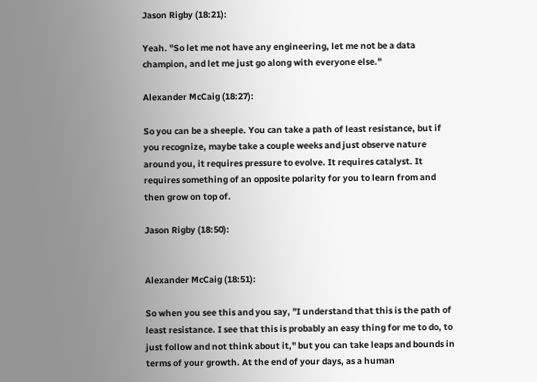Jason Rigby (18:21):

Yeah. "So let me not have any engineering, let me not be a data champion, and let me just go along with everyone else."

Alexander McCaig (18:27):

So you can be a sheeple. You can take a path of least resistance, but if you recognize, maybe take a couple weeks and just observe nature around you, it requires pressure to evolve. It requires catalyst. It requires something of an opposite polarity for you to learn from and then grow on top of.

Jason Rigby (18:50):


Alexander McCaig (18:51):

So when you see this and you say, "I understand that this is the path of least resistance. I see that this is probably an easy thing for me to do, to just follow and not think about it," but you can take leaps and bounds in terms of your growth. At the end of your days, as a human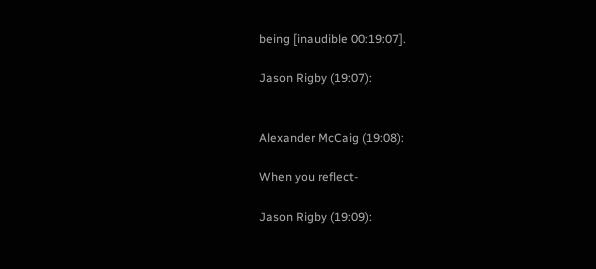being [inaudible 00:19:07].

Jason Rigby (19:07):


Alexander McCaig (19:08):

When you reflect-

Jason Rigby (19:09):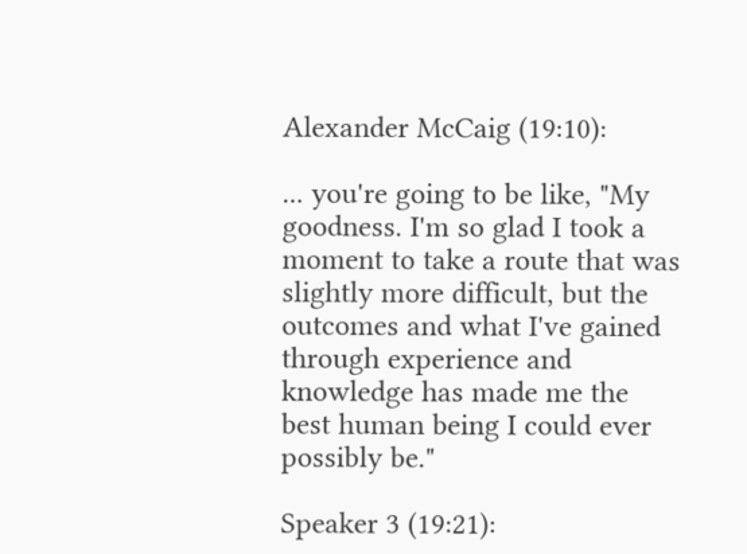Alexander McCaig (19:10):

... you're going to be like, "My goodness. I'm so glad I took a moment to take a route that was slightly more difficult, but the outcomes and what I've gained through experience and knowledge has made me the best human being I could ever possibly be."

Speaker 3 (19:21):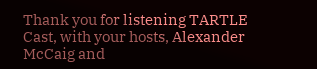Thank you for listening TARTLE Cast, with your hosts, Alexander McCaig and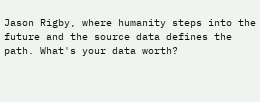Jason Rigby, where humanity steps into the future and the source data defines the path. What's your data worth?